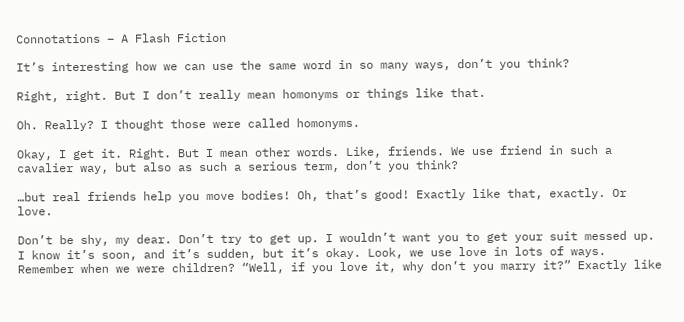Connotations – A Flash Fiction

It’s interesting how we can use the same word in so many ways, don’t you think?

Right, right. But I don’t really mean homonyms or things like that.

Oh. Really? I thought those were called homonyms.

Okay, I get it. Right. But I mean other words. Like, friends. We use friend in such a cavalier way, but also as such a serious term, don’t you think?

…but real friends help you move bodies! Oh, that’s good! Exactly like that, exactly. Or love.

Don’t be shy, my dear. Don’t try to get up. I wouldn’t want you to get your suit messed up. I know it’s soon, and it’s sudden, but it’s okay. Look, we use love in lots of ways. Remember when we were children? “Well, if you love it, why don’t you marry it?” Exactly like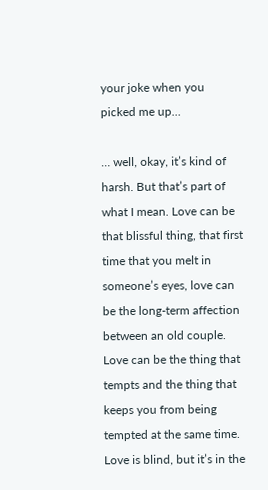your joke when you picked me up…

… well, okay, it’s kind of harsh. But that’s part of what I mean. Love can be that blissful thing, that first time that you melt in someone’s eyes, love can be the long-term affection between an old couple. Love can be the thing that tempts and the thing that keeps you from being tempted at the same time. Love is blind, but it’s in the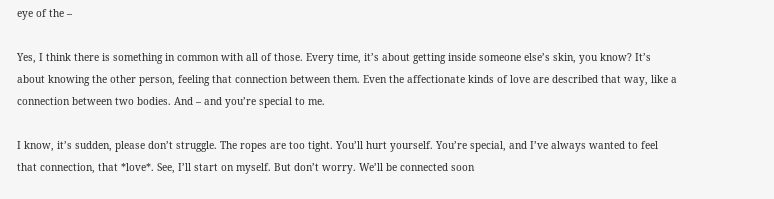eye of the –

Yes, I think there is something in common with all of those. Every time, it’s about getting inside someone else’s skin, you know? It’s about knowing the other person, feeling that connection between them. Even the affectionate kinds of love are described that way, like a connection between two bodies. And – and you’re special to me.

I know, it’s sudden, please don’t struggle. The ropes are too tight. You’ll hurt yourself. You’re special, and I’ve always wanted to feel that connection, that *love*. See, I’ll start on myself. But don’t worry. We’ll be connected soon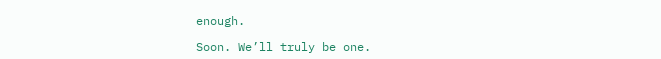enough.

Soon. We’ll truly be one.